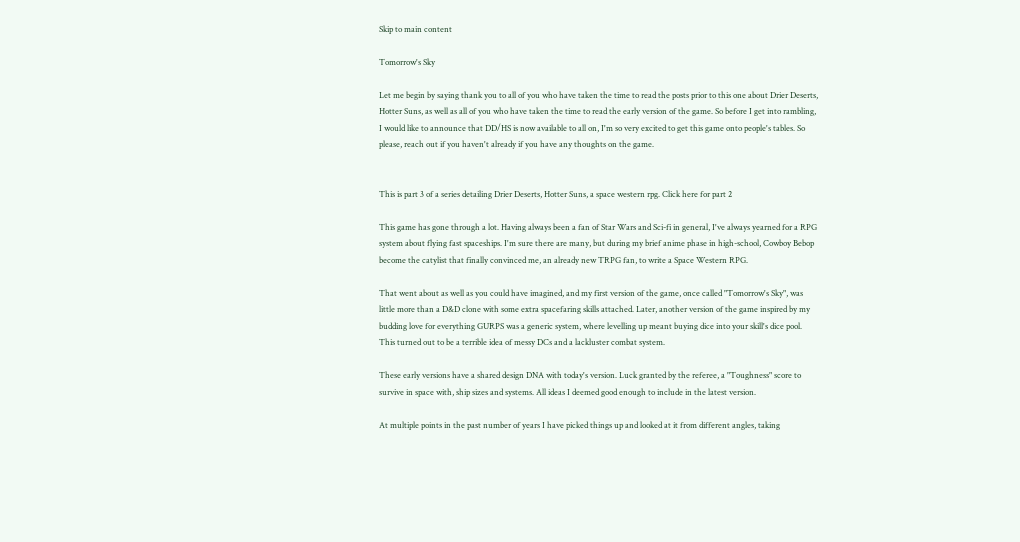Skip to main content

Tomorrow's Sky

Let me begin by saying thank you to all of you who have taken the time to read the posts prior to this one about Drier Deserts, Hotter Suns, as well as all of you who have taken the time to read the early version of the game. So before I get into rambling, I would like to announce that DD/HS is now available to all on, I'm so very excited to get this game onto people's tables. So please, reach out if you haven't already if you have any thoughts on the game.


This is part 3 of a series detailing Drier Deserts, Hotter Suns, a space western rpg. Click here for part 2

This game has gone through a lot. Having always been a fan of Star Wars and Sci-fi in general, I've always yearned for a RPG system about flying fast spaceships. I'm sure there are many, but during my brief anime phase in high-school, Cowboy Bebop become the catylist that finally convinced me, an already new TRPG fan, to write a Space Western RPG.

That went about as well as you could have imagined, and my first version of the game, once called "Tomorrow's Sky", was little more than a D&D clone with some extra spacefaring skills attached. Later, another version of the game inspired by my budding love for everything GURPS was a generic system, where levelling up meant buying dice into your skill's dice pool. This turned out to be a terrible idea of messy DCs and a lackluster combat system.

These early versions have a shared design DNA with today's version. Luck granted by the referee, a "Toughness" score to survive in space with, ship sizes and systems. All ideas I deemed good enough to include in the latest version.

At multiple points in the past number of years I have picked things up and looked at it from different angles, taking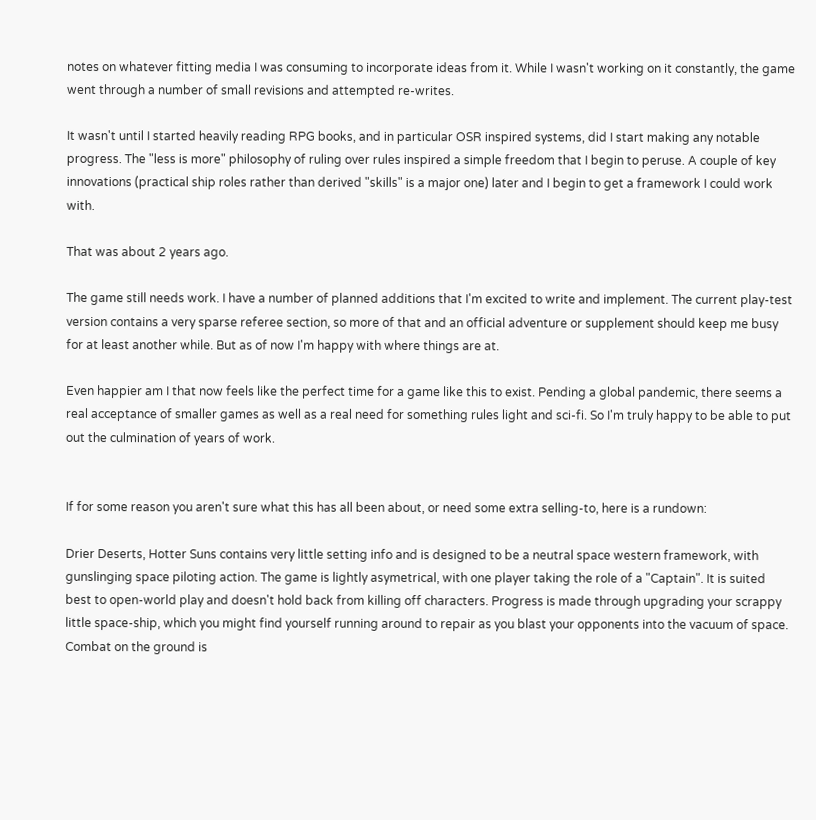notes on whatever fitting media I was consuming to incorporate ideas from it. While I wasn't working on it constantly, the game went through a number of small revisions and attempted re-writes.

It wasn't until I started heavily reading RPG books, and in particular OSR inspired systems, did I start making any notable progress. The "less is more" philosophy of ruling over rules inspired a simple freedom that I begin to peruse. A couple of key innovations (practical ship roles rather than derived "skills" is a major one) later and I begin to get a framework I could work with.

That was about 2 years ago.

The game still needs work. I have a number of planned additions that I'm excited to write and implement. The current play-test version contains a very sparse referee section, so more of that and an official adventure or supplement should keep me busy for at least another while. But as of now I'm happy with where things are at.

Even happier am I that now feels like the perfect time for a game like this to exist. Pending a global pandemic, there seems a real acceptance of smaller games as well as a real need for something rules light and sci-fi. So I'm truly happy to be able to put out the culmination of years of work.


If for some reason you aren't sure what this has all been about, or need some extra selling-to, here is a rundown:

Drier Deserts, Hotter Suns contains very little setting info and is designed to be a neutral space western framework, with gunslinging space piloting action. The game is lightly asymetrical, with one player taking the role of a "Captain". It is suited best to open-world play and doesn't hold back from killing off characters. Progress is made through upgrading your scrappy little space-ship, which you might find yourself running around to repair as you blast your opponents into the vacuum of space. Combat on the ground is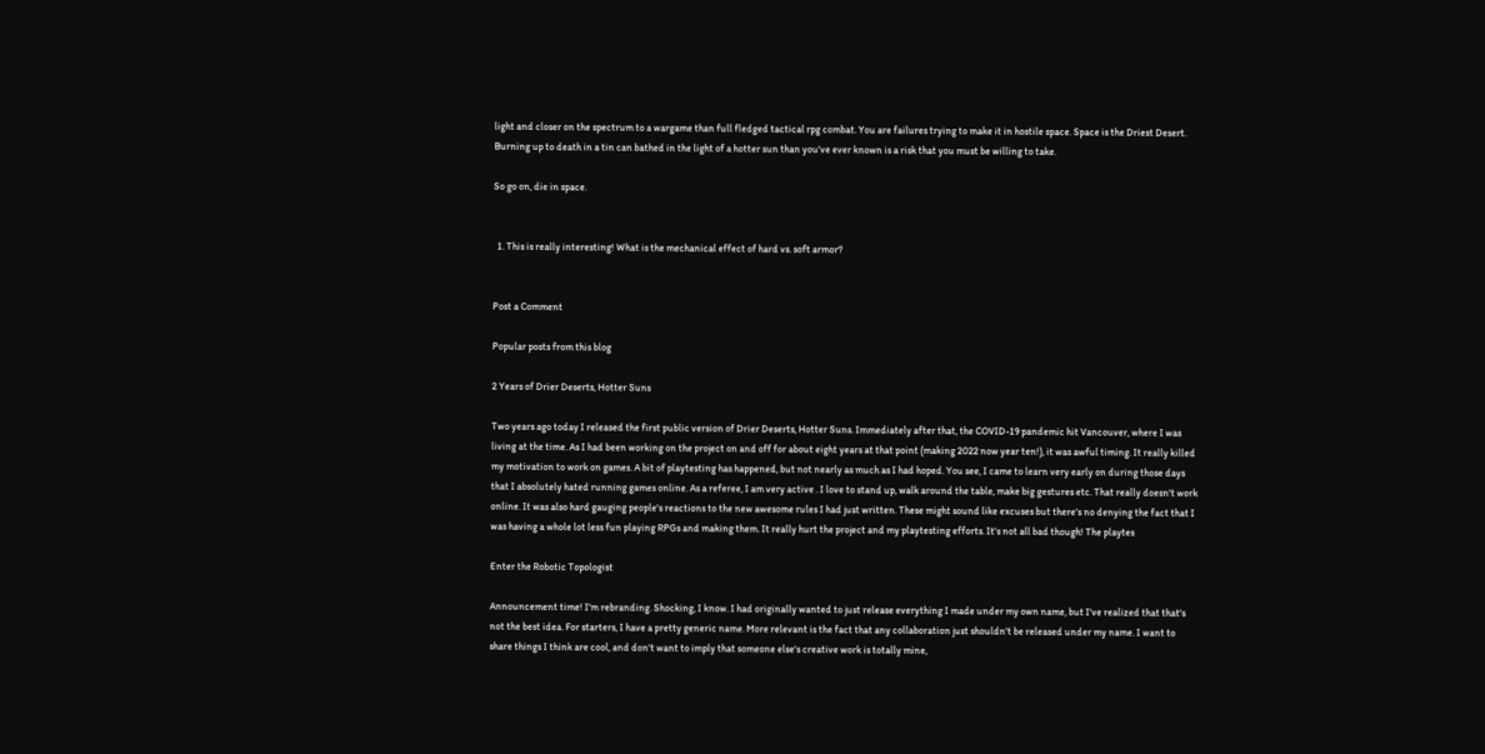light and closer on the spectrum to a wargame than full fledged tactical rpg combat. You are failures trying to make it in hostile space. Space is the Driest Desert. Burning up to death in a tin can bathed in the light of a hotter sun than you've ever known is a risk that you must be willing to take.

So go on, die in space.


  1. This is really interesting! What is the mechanical effect of hard vs. soft armor?


Post a Comment

Popular posts from this blog

2 Years of Drier Deserts, Hotter Suns

Two years ago today I released the first public version of Drier Deserts, Hotter Suns. Immediately after that, the COVID-19 pandemic hit Vancouver, where I was living at the time. As I had been working on the project on and off for about eight years at that point (making 2022 now year ten!), it was awful timing. It really killed my motivation to work on games. A bit of playtesting has happened, but not nearly as much as I had hoped. You see, I came to learn very early on during those days that I absolutely hated running games online. As a referee, I am very active . I love to stand up, walk around the table, make big gestures etc. That really doesn't work online. It was also hard gauging people's reactions to the new awesome rules I had just written. These might sound like excuses but there's no denying the fact that I was having a whole lot less fun playing RPGs and making them. It really hurt the project and my playtesting efforts. It's not all bad though! The playtes

Enter the Robotic Topologist

Announcement time! I'm rebranding. Shocking, I know. I had originally wanted to just release everything I made under my own name, but I've realized that that's not the best idea. For starters, I have a pretty generic name. More relevant is the fact that any collaboration just shouldn't be released under my name. I want to share things I think are cool, and don't want to imply that someone else's creative work is totally mine,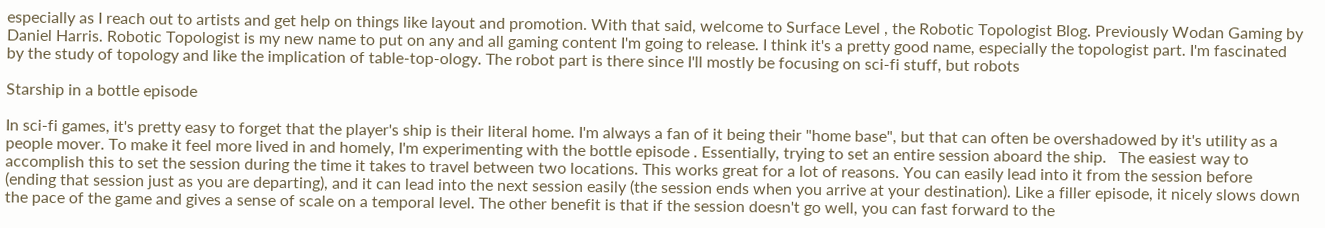especially as I reach out to artists and get help on things like layout and promotion. With that said, welcome to Surface Level , the Robotic Topologist Blog. Previously Wodan Gaming by Daniel Harris. Robotic Topologist is my new name to put on any and all gaming content I'm going to release. I think it's a pretty good name, especially the topologist part. I'm fascinated by the study of topology and like the implication of table-top-ology. The robot part is there since I'll mostly be focusing on sci-fi stuff, but robots

Starship in a bottle episode

In sci-fi games, it's pretty easy to forget that the player's ship is their literal home. I'm always a fan of it being their "home base", but that can often be overshadowed by it's utility as a people mover. To make it feel more lived in and homely, I'm experimenting with the bottle episode . Essentially, trying to set an entire session aboard the ship.   The easiest way to accomplish this to set the session during the time it takes to travel between two locations. This works great for a lot of reasons. You can easily lead into it from the session before (ending that session just as you are departing), and it can lead into the next session easily (the session ends when you arrive at your destination). Like a filler episode, it nicely slows down the pace of the game and gives a sense of scale on a temporal level. The other benefit is that if the session doesn't go well, you can fast forward to the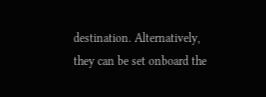destination. Alternatively, they can be set onboard the